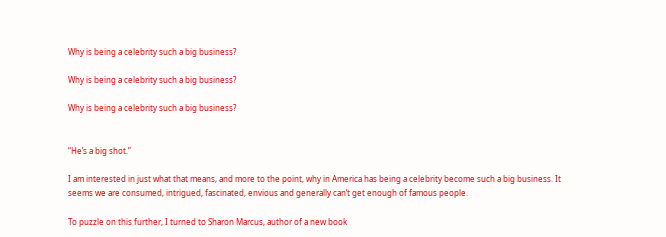Why is being a celebrity such a big business?

Why is being a celebrity such a big business?

Why is being a celebrity such a big business?


“He’s a big shot.”

I am interested in just what that means, and more to the point, why in America has being a celebrity become such a big business. It seems we are consumed, intrigued, fascinated, envious and generally can’t get enough of famous people.

To puzzle on this further, I turned to Sharon Marcus, author of a new book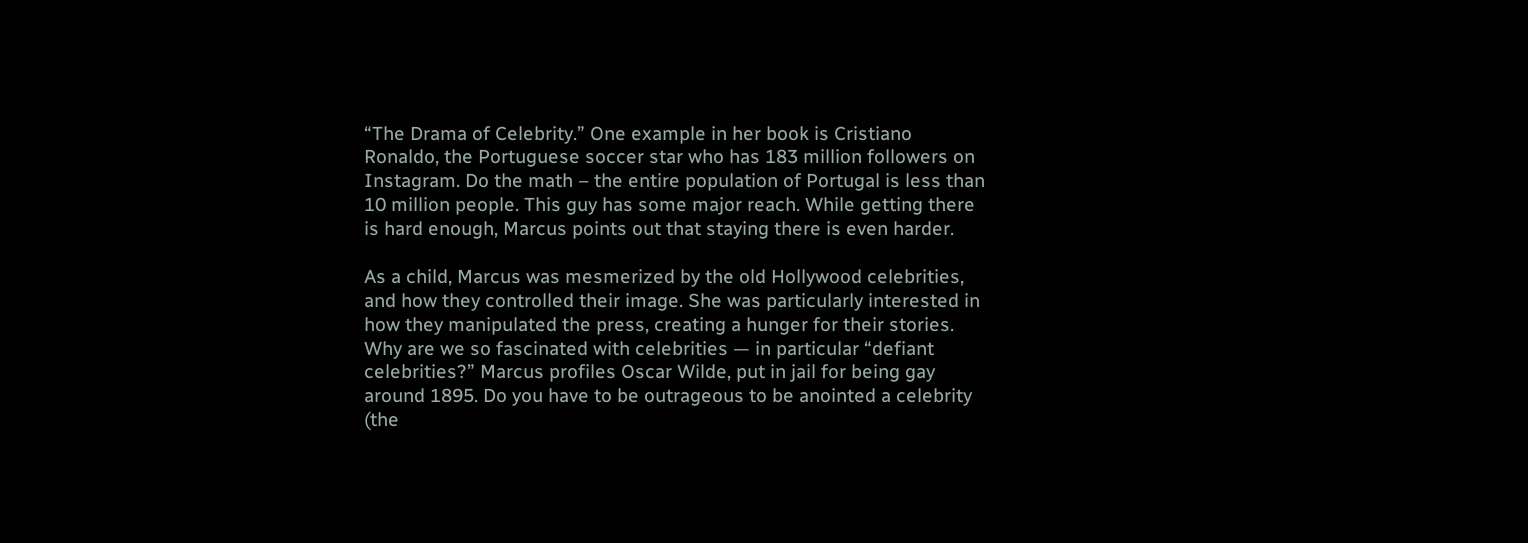“The Drama of Celebrity.” One example in her book is Cristiano Ronaldo, the Portuguese soccer star who has 183 million followers on Instagram. Do the math – the entire population of Portugal is less than 10 million people. This guy has some major reach. While getting there is hard enough, Marcus points out that staying there is even harder.

As a child, Marcus was mesmerized by the old Hollywood celebrities, and how they controlled their image. She was particularly interested in how they manipulated the press, creating a hunger for their stories. Why are we so fascinated with celebrities — in particular “defiant celebrities?” Marcus profiles Oscar Wilde, put in jail for being gay around 1895. Do you have to be outrageous to be anointed a celebrity (the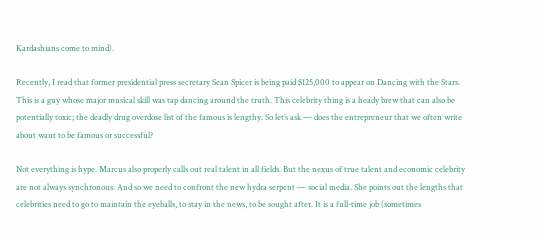Kardashians come to mind).

Recently, I read that former presidential press secretary Sean Spicer is being paid $125,000 to appear on Dancing with the Stars. This is a guy whose major musical skill was tap dancing around the truth. This celebrity thing is a heady brew that can also be potentially toxic; the deadly drug overdose list of the famous is lengthy. So let’s ask — does the entrepreneur that we often write about want to be famous or successful?

Not everything is hype. Marcus also properly calls out real talent in all fields. But the nexus of true talent and economic celebrity are not always synchronous. And so we need to confront the new hydra serpent — social media. She points out the lengths that celebrities need to go to maintain the eyeballs, to stay in the news, to be sought after. It is a full-time job (sometimes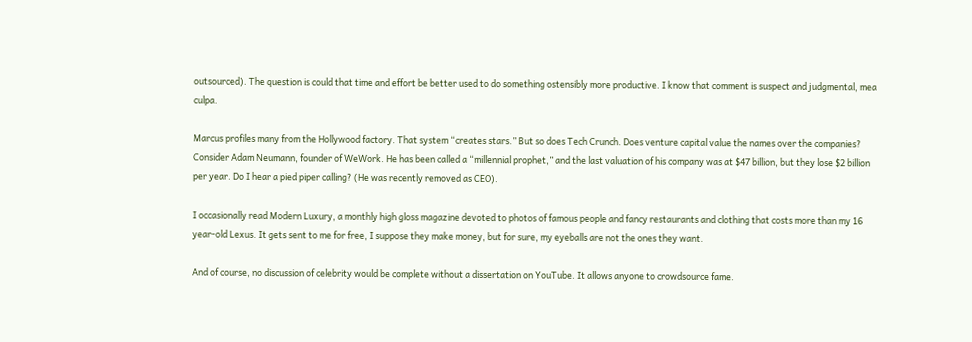outsourced). The question is could that time and effort be better used to do something ostensibly more productive. I know that comment is suspect and judgmental, mea culpa.

Marcus profiles many from the Hollywood factory. That system “creates stars.” But so does Tech Crunch. Does venture capital value the names over the companies? Consider Adam Neumann, founder of WeWork. He has been called a “millennial prophet,” and the last valuation of his company was at $47 billion, but they lose $2 billion per year. Do I hear a pied piper calling? (He was recently removed as CEO).

I occasionally read Modern Luxury, a monthly high gloss magazine devoted to photos of famous people and fancy restaurants and clothing that costs more than my 16 year-old Lexus. It gets sent to me for free, I suppose they make money, but for sure, my eyeballs are not the ones they want.

And of course, no discussion of celebrity would be complete without a dissertation on YouTube. It allows anyone to crowdsource fame.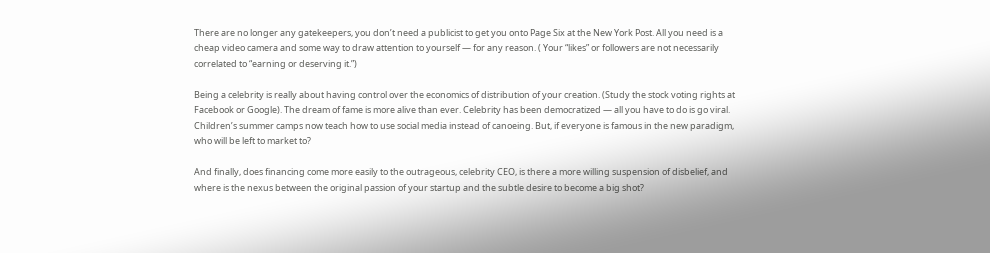There are no longer any gatekeepers, you don’t need a publicist to get you onto Page Six at the New York Post. All you need is a cheap video camera and some way to draw attention to yourself — for any reason. ( Your “likes” or followers are not necessarily correlated to “earning or deserving it.”)

Being a celebrity is really about having control over the economics of distribution of your creation. (Study the stock voting rights at Facebook or Google). The dream of fame is more alive than ever. Celebrity has been democratized — all you have to do is go viral. Children’s summer camps now teach how to use social media instead of canoeing. But, if everyone is famous in the new paradigm, who will be left to market to?

And finally, does financing come more easily to the outrageous, celebrity CEO, is there a more willing suspension of disbelief, and where is the nexus between the original passion of your startup and the subtle desire to become a big shot?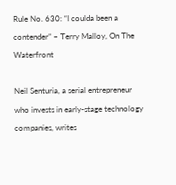Rule No. 630: “I coulda been a contender” – Terry Malloy, On The Waterfront

Neil Senturia, a serial entrepreneur who invests in early-stage technology companies, writes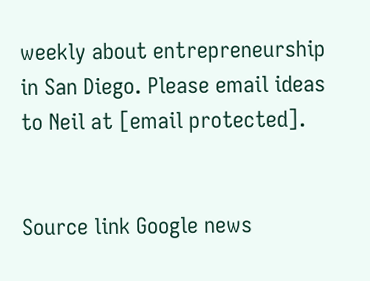weekly about entrepreneurship in San Diego. Please email ideas to Neil at [email protected].


Source link Google news